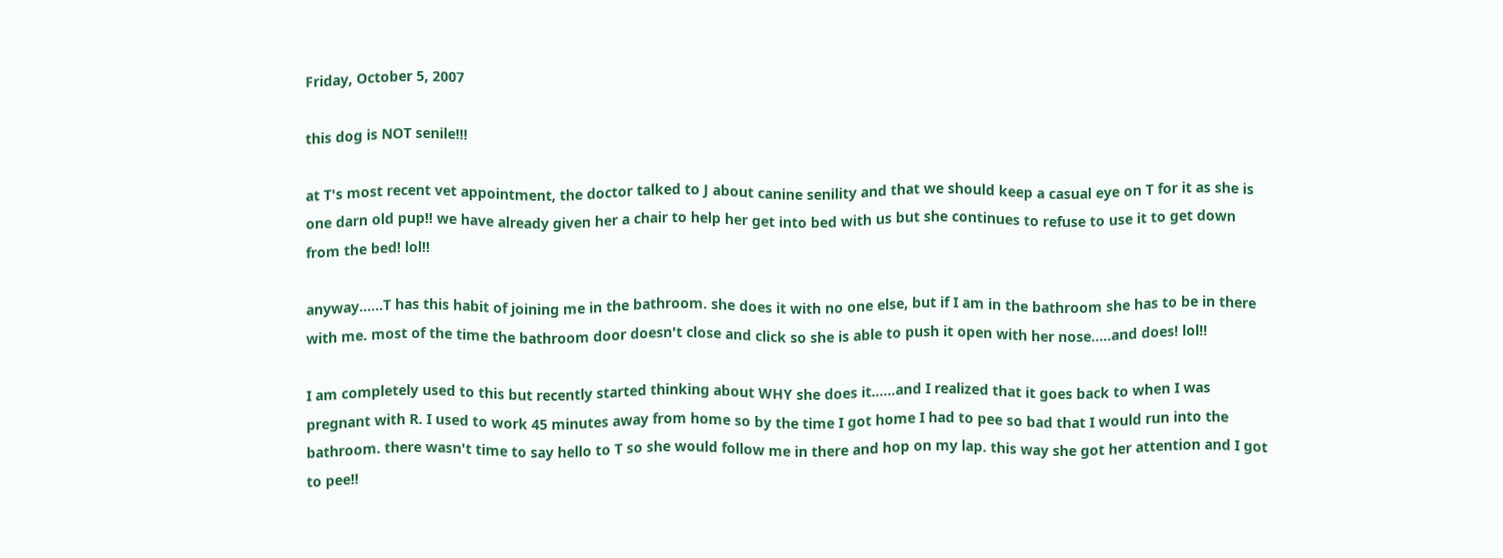Friday, October 5, 2007

this dog is NOT senile!!!

at T's most recent vet appointment, the doctor talked to J about canine senility and that we should keep a casual eye on T for it as she is one darn old pup!! we have already given her a chair to help her get into bed with us but she continues to refuse to use it to get down from the bed! lol!!

anyway......T has this habit of joining me in the bathroom. she does it with no one else, but if I am in the bathroom she has to be in there with me. most of the time the bathroom door doesn't close and click so she is able to push it open with her nose.....and does! lol!!

I am completely used to this but recently started thinking about WHY she does it......and I realized that it goes back to when I was pregnant with R. I used to work 45 minutes away from home so by the time I got home I had to pee so bad that I would run into the bathroom. there wasn't time to say hello to T so she would follow me in there and hop on my lap. this way she got her attention and I got to pee!!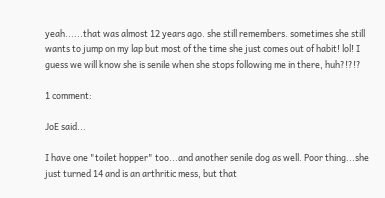yeah......that was almost 12 years ago. she still remembers. sometimes she still wants to jump on my lap but most of the time she just comes out of habit! lol! I guess we will know she is senile when she stops following me in there, huh?!?!?

1 comment:

JoE said...

I have one "toilet hopper" too...and another senile dog as well. Poor thing...she just turned 14 and is an arthritic mess, but that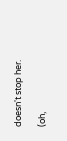doesn't stop her.

(oh,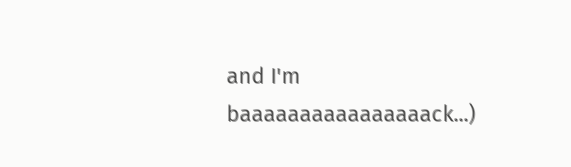and I'm baaaaaaaaaaaaaaaack...)